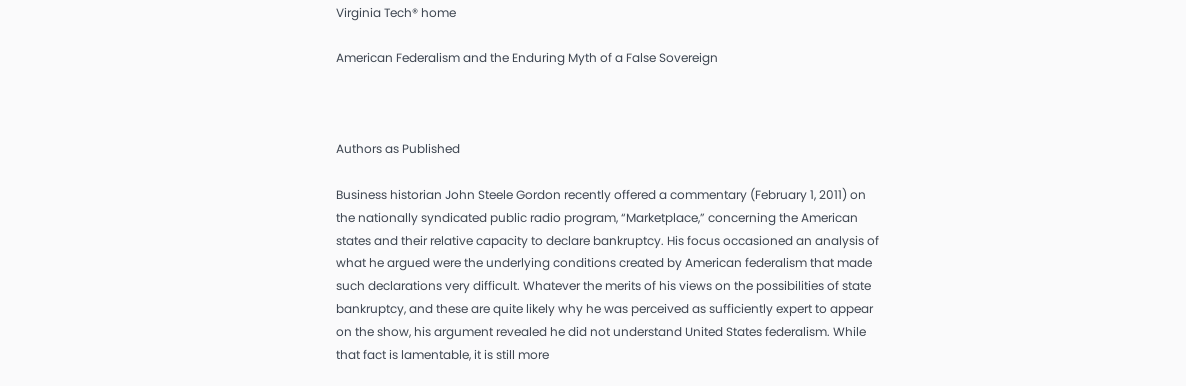Virginia Tech® home

American Federalism and the Enduring Myth of a False Sovereign



Authors as Published

Business historian John Steele Gordon recently offered a commentary (February 1, 2011) on the nationally syndicated public radio program, “Marketplace,” concerning the American states and their relative capacity to declare bankruptcy. His focus occasioned an analysis of what he argued were the underlying conditions created by American federalism that made such declarations very difficult. Whatever the merits of his views on the possibilities of state bankruptcy, and these are quite likely why he was perceived as sufficiently expert to appear on the show, his argument revealed he did not understand United States federalism. While that fact is lamentable, it is still more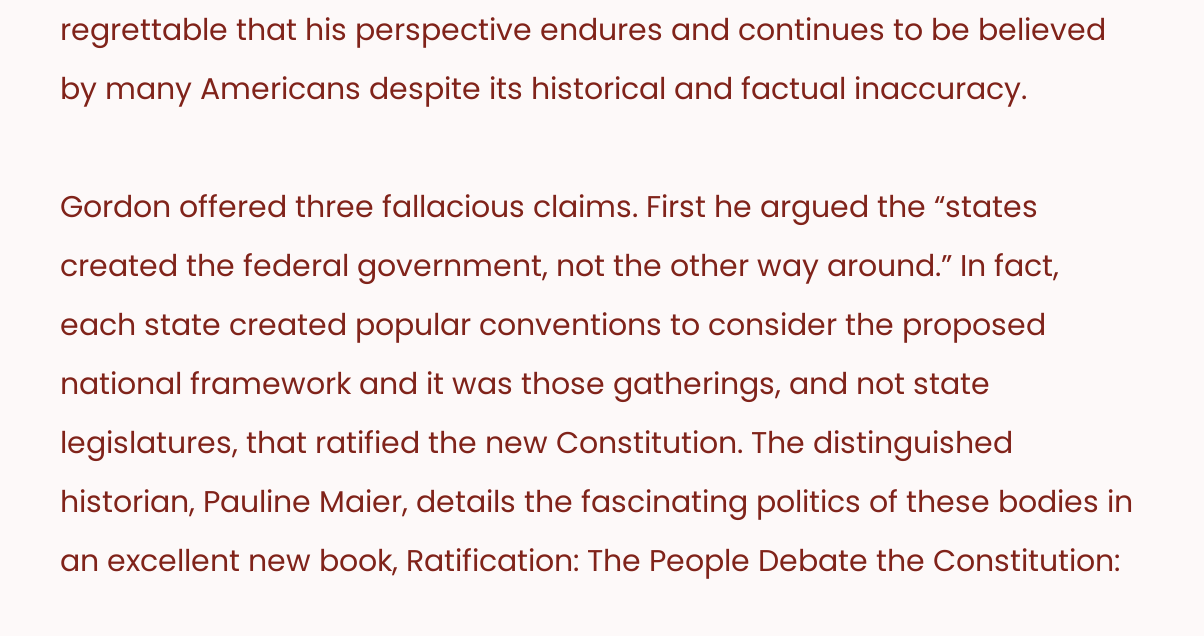regrettable that his perspective endures and continues to be believed by many Americans despite its historical and factual inaccuracy.

Gordon offered three fallacious claims. First he argued the “states created the federal government, not the other way around.” In fact, each state created popular conventions to consider the proposed national framework and it was those gatherings, and not state legislatures, that ratified the new Constitution. The distinguished historian, Pauline Maier, details the fascinating politics of these bodies in an excellent new book, Ratification: The People Debate the Constitution: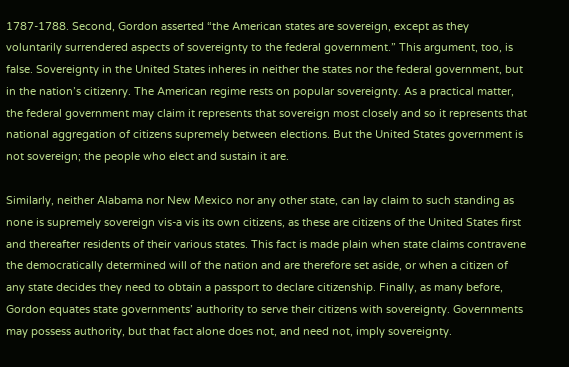1787-1788. Second, Gordon asserted “the American states are sovereign, except as they voluntarily surrendered aspects of sovereignty to the federal government.” This argument, too, is false. Sovereignty in the United States inheres in neither the states nor the federal government, but in the nation’s citizenry. The American regime rests on popular sovereignty. As a practical matter, the federal government may claim it represents that sovereign most closely and so it represents that national aggregation of citizens supremely between elections. But the United States government is not sovereign; the people who elect and sustain it are.

Similarly, neither Alabama nor New Mexico nor any other state, can lay claim to such standing as none is supremely sovereign vis-a vis its own citizens, as these are citizens of the United States first and thereafter residents of their various states. This fact is made plain when state claims contravene the democratically determined will of the nation and are therefore set aside, or when a citizen of any state decides they need to obtain a passport to declare citizenship. Finally, as many before, Gordon equates state governments’ authority to serve their citizens with sovereignty. Governments may possess authority, but that fact alone does not, and need not, imply sovereignty.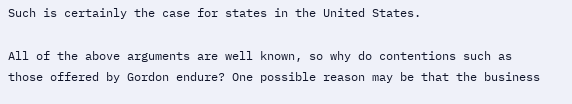Such is certainly the case for states in the United States.

All of the above arguments are well known, so why do contentions such as those offered by Gordon endure? One possible reason may be that the business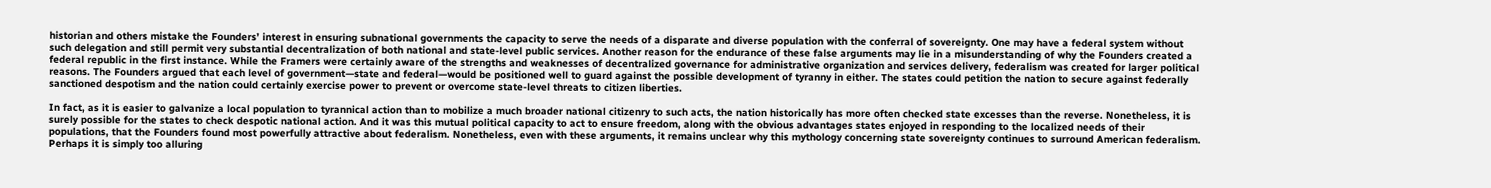historian and others mistake the Founders’ interest in ensuring subnational governments the capacity to serve the needs of a disparate and diverse population with the conferral of sovereignty. One may have a federal system without such delegation and still permit very substantial decentralization of both national and state-level public services. Another reason for the endurance of these false arguments may lie in a misunderstanding of why the Founders created a federal republic in the first instance. While the Framers were certainly aware of the strengths and weaknesses of decentralized governance for administrative organization and services delivery, federalism was created for larger political reasons. The Founders argued that each level of government—state and federal—would be positioned well to guard against the possible development of tyranny in either. The states could petition the nation to secure against federally sanctioned despotism and the nation could certainly exercise power to prevent or overcome state-level threats to citizen liberties.

In fact, as it is easier to galvanize a local population to tyrannical action than to mobilize a much broader national citizenry to such acts, the nation historically has more often checked state excesses than the reverse. Nonetheless, it is surely possible for the states to check despotic national action. And it was this mutual political capacity to act to ensure freedom, along with the obvious advantages states enjoyed in responding to the localized needs of their populations, that the Founders found most powerfully attractive about federalism. Nonetheless, even with these arguments, it remains unclear why this mythology concerning state sovereignty continues to surround American federalism. Perhaps it is simply too alluring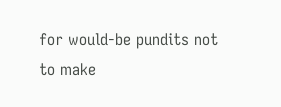for would-be pundits not to make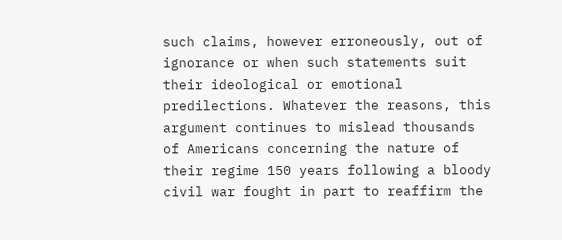such claims, however erroneously, out of ignorance or when such statements suit their ideological or emotional predilections. Whatever the reasons, this argument continues to mislead thousands of Americans concerning the nature of their regime 150 years following a bloody civil war fought in part to reaffirm the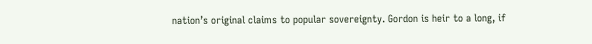nation’s original claims to popular sovereignty. Gordon is heir to a long, if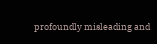profoundly misleading and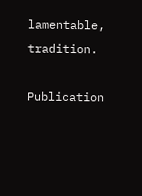lamentable, tradition.

Publication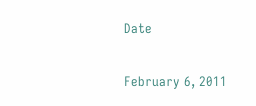Date

February 6, 2011